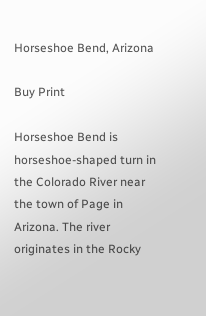Horseshoe Bend, Arizona

Buy Print

Horseshoe Bend is horseshoe-shaped turn in the Colorado River near the town of Page in Arizona. The river originates in the Rocky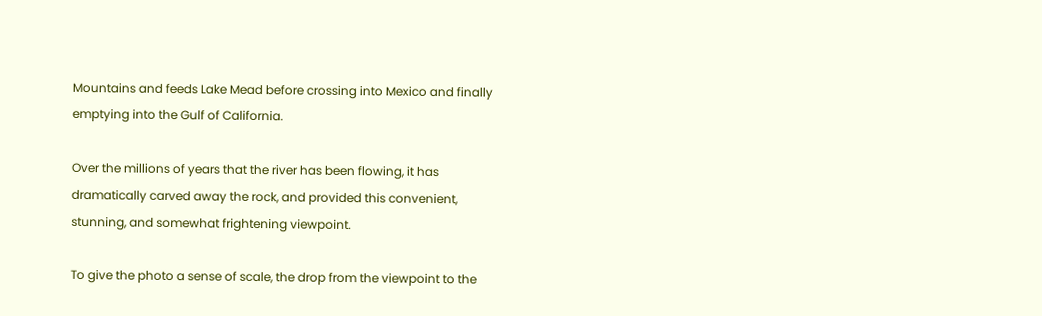Mountains and feeds Lake Mead before crossing into Mexico and finally emptying into the Gulf of California.

Over the millions of years that the river has been flowing, it has dramatically carved away the rock, and provided this convenient, stunning, and somewhat frightening viewpoint.

To give the photo a sense of scale, the drop from the viewpoint to the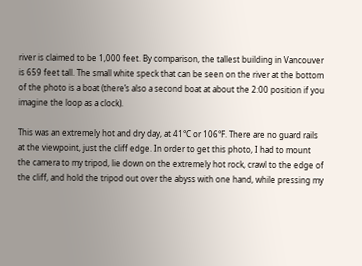river is claimed to be 1,000 feet. By comparison, the tallest building in Vancouver is 659 feet tall. The small white speck that can be seen on the river at the bottom of the photo is a boat (there’s also a second boat at about the 2:00 position if you imagine the loop as a clock).

This was an extremely hot and dry day, at 41°C or 106°F. There are no guard rails at the viewpoint, just the cliff edge. In order to get this photo, I had to mount the camera to my tripod, lie down on the extremely hot rock, crawl to the edge of the cliff, and hold the tripod out over the abyss with one hand, while pressing my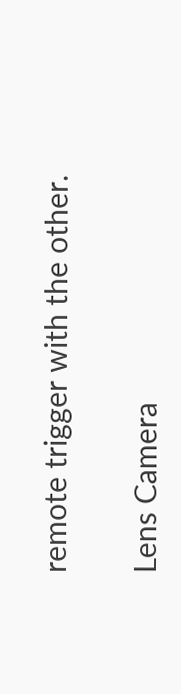remote trigger with the other.

Lens Camera